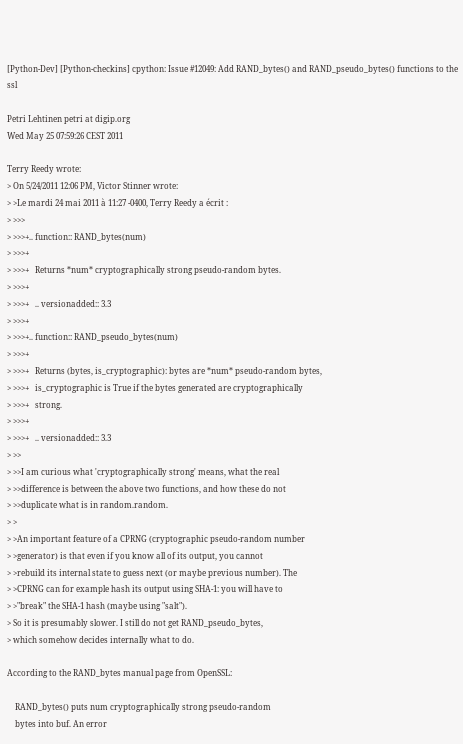[Python-Dev] [Python-checkins] cpython: Issue #12049: Add RAND_bytes() and RAND_pseudo_bytes() functions to the ssl

Petri Lehtinen petri at digip.org
Wed May 25 07:59:26 CEST 2011

Terry Reedy wrote:
> On 5/24/2011 12:06 PM, Victor Stinner wrote:
> >Le mardi 24 mai 2011 à 11:27 -0400, Terry Reedy a écrit :
> >>>
> >>>+.. function:: RAND_bytes(num)
> >>>+
> >>>+   Returns *num* cryptographically strong pseudo-random bytes.
> >>>+
> >>>+   .. versionadded:: 3.3
> >>>+
> >>>+.. function:: RAND_pseudo_bytes(num)
> >>>+
> >>>+   Returns (bytes, is_cryptographic): bytes are *num* pseudo-random bytes,
> >>>+   is_cryptographic is True if the bytes generated are cryptographically
> >>>+   strong.
> >>>+
> >>>+   .. versionadded:: 3.3
> >>
> >>I am curious what 'cryptographically strong' means, what the real
> >>difference is between the above two functions, and how these do not
> >>duplicate what is in random.random.
> >
> >An important feature of a CPRNG (cryptographic pseudo-random number
> >generator) is that even if you know all of its output, you cannot
> >rebuild its internal state to guess next (or maybe previous number). The
> >CPRNG can for example hash its output using SHA-1: you will have to
> >"break" the SHA-1 hash (maybe using "salt").
> So it is presumably slower. I still do not get RAND_pseudo_bytes,
> which somehow decides internally what to do.

According to the RAND_bytes manual page from OpenSSL:

    RAND_bytes() puts num cryptographically strong pseudo-random
    bytes into buf. An error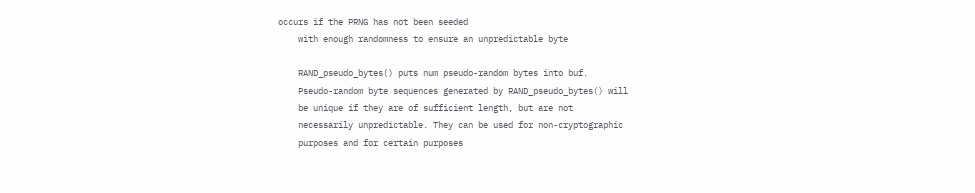occurs if the PRNG has not been seeded
    with enough randomness to ensure an unpredictable byte

    RAND_pseudo_bytes() puts num pseudo-random bytes into buf.
    Pseudo-random byte sequences generated by RAND_pseudo_bytes() will
    be unique if they are of sufficient length, but are not
    necessarily unpredictable. They can be used for non-cryptographic
    purposes and for certain purposes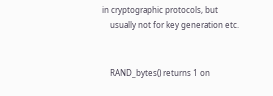in cryptographic protocols, but
    usually not for key generation etc.


    RAND_bytes() returns 1 on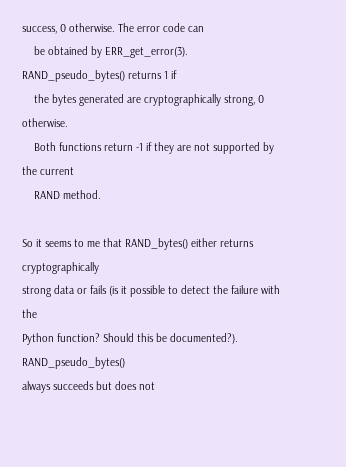success, 0 otherwise. The error code can
    be obtained by ERR_get_error(3). RAND_pseudo_bytes() returns 1 if
    the bytes generated are cryptographically strong, 0 otherwise.
    Both functions return -1 if they are not supported by the current
    RAND method.

So it seems to me that RAND_bytes() either returns cryptographically
strong data or fails (is it possible to detect the failure with the
Python function? Should this be documented?). RAND_pseudo_bytes()
always succeeds but does not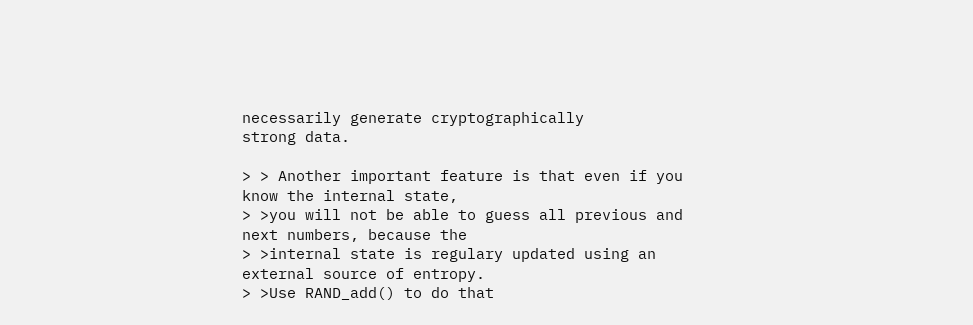necessarily generate cryptographically
strong data.

> > Another important feature is that even if you know the internal state,
> >you will not be able to guess all previous and next numbers, because the
> >internal state is regulary updated using an external source of entropy.
> >Use RAND_add() to do that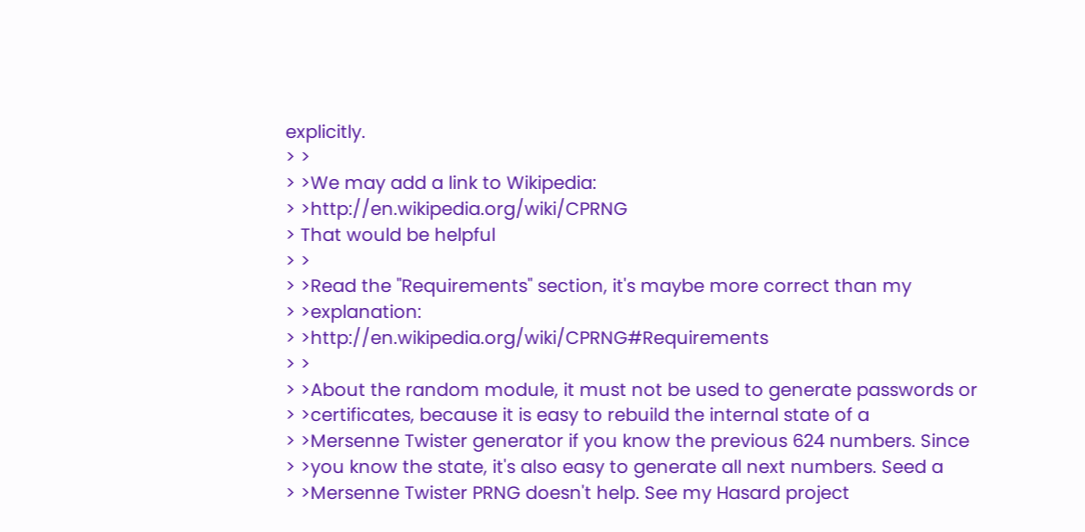explicitly.
> >
> >We may add a link to Wikipedia:
> >http://en.wikipedia.org/wiki/CPRNG
> That would be helpful
> >
> >Read the "Requirements" section, it's maybe more correct than my
> >explanation:
> >http://en.wikipedia.org/wiki/CPRNG#Requirements
> >
> >About the random module, it must not be used to generate passwords or
> >certificates, because it is easy to rebuild the internal state of a
> >Mersenne Twister generator if you know the previous 624 numbers. Since
> >you know the state, it's also easy to generate all next numbers. Seed a
> >Mersenne Twister PRNG doesn't help. See my Hasard project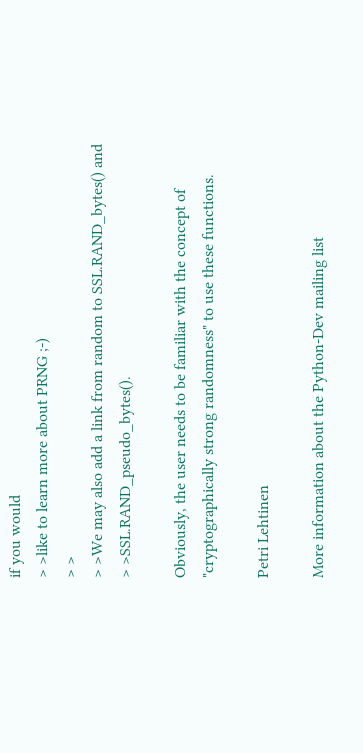if you would
> >like to learn more about PRNG ;-)
> >
> >We may also add a link from random to SSL.RAND_bytes() and
> >SSL.RAND_pseudo_bytes().

Obviously, the user needs to be familiar with the concept of
"cryptographically strong randomness" to use these functions.

Petri Lehtinen

More information about the Python-Dev mailing list